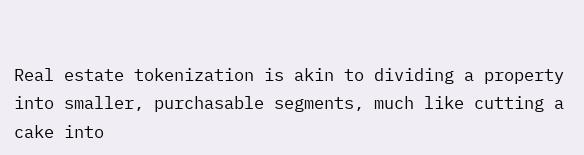Real estate tokenization is akin to dividing a property into smaller, purchasable segments, much like cutting a cake into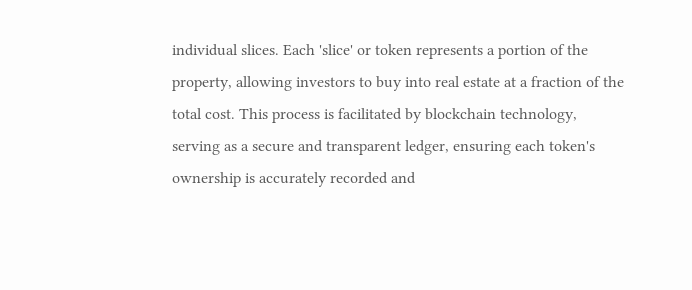individual slices. Each 'slice' or token represents a portion of the property, allowing investors to buy into real estate at a fraction of the total cost. This process is facilitated by blockchain technology, serving as a secure and transparent ledger, ensuring each token's ownership is accurately recorded and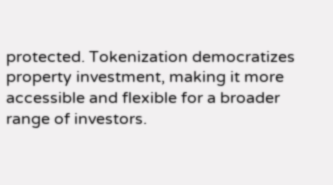protected. Tokenization democratizes property investment, making it more accessible and flexible for a broader range of investors.